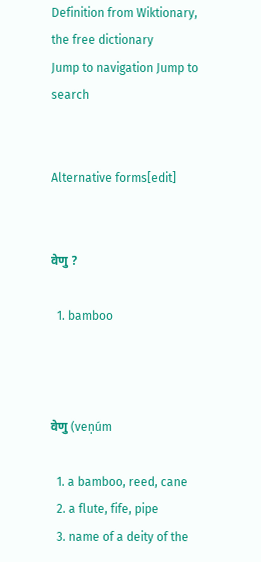Definition from Wiktionary, the free dictionary
Jump to navigation Jump to search


Alternative forms[edit]


वेणु ?

  1. bamboo



वेणु (veṇúm

  1. a bamboo, reed, cane
  2. a flute, fife, pipe
  3. name of a deity of the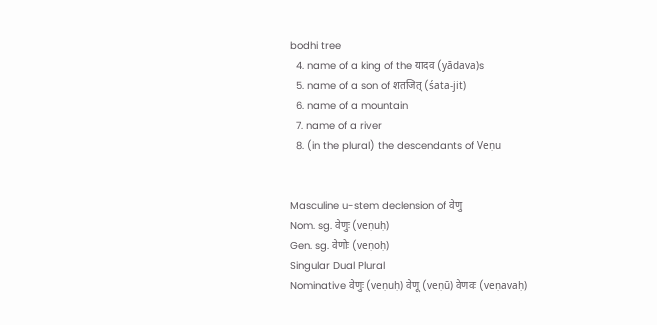bodhi tree
  4. name of a king of the यादव (yādava)s
  5. name of a son of शतजित् (śata-jit)
  6. name of a mountain
  7. name of a river
  8. (in the plural) the descendants of Veṇu


Masculine u-stem declension of वेणु
Nom. sg. वेणुः (veṇuḥ)
Gen. sg. वेणोः (veṇoḥ)
Singular Dual Plural
Nominative वेणुः (veṇuḥ) वेणू (veṇū) वेणवः (veṇavaḥ)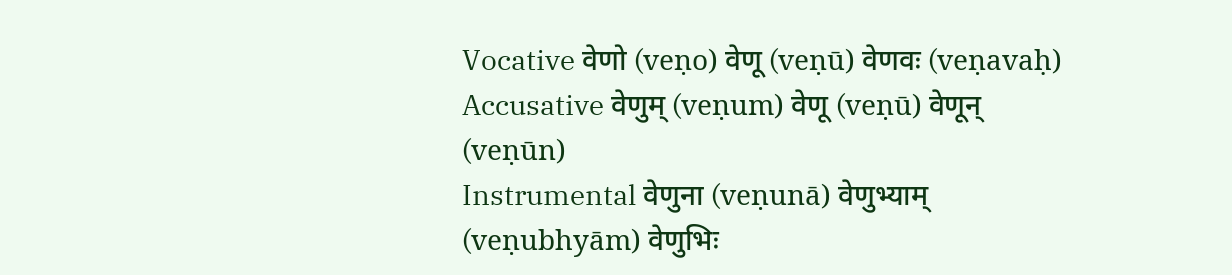Vocative वेणो (veṇo) वेणू (veṇū) वेणवः (veṇavaḥ)
Accusative वेणुम् (veṇum) वेणू (veṇū) वेणून् (veṇūn)
Instrumental वेणुना (veṇunā) वेणुभ्याम् (veṇubhyām) वेणुभिः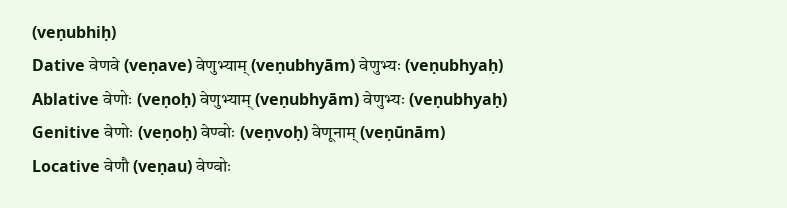(veṇubhiḥ)
Dative वेणवे (veṇave) वेणुभ्याम् (veṇubhyām) वेणुभ्यः (veṇubhyaḥ)
Ablative वेणोः (veṇoḥ) वेणुभ्याम् (veṇubhyām) वेणुभ्यः (veṇubhyaḥ)
Genitive वेणोः (veṇoḥ) वेण्वोः (veṇvoḥ) वेणूनाम् (veṇūnām)
Locative वेणौ (veṇau) वेण्वोः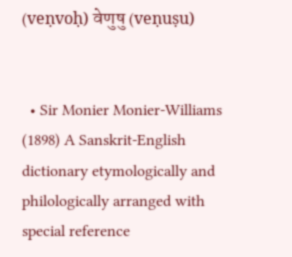(veṇvoḥ) वेणुषु (veṇuṣu)


  • Sir Monier Monier-Williams (1898) A Sanskrit-English dictionary etymologically and philologically arranged with special reference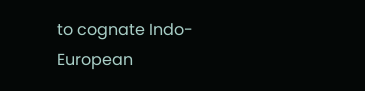to cognate Indo-European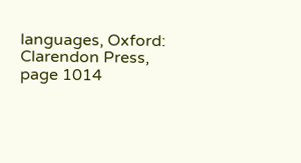languages, Oxford: Clarendon Press, page 1014